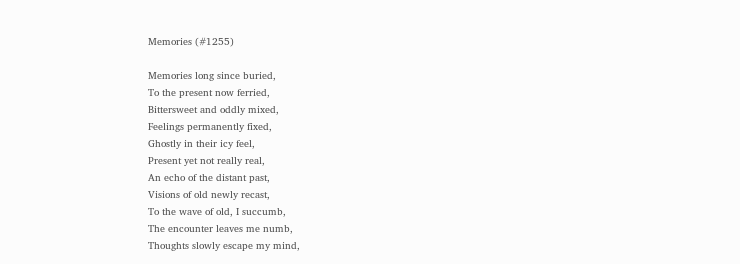Memories (#1255)

Memories long since buried,
To the present now ferried,
Bittersweet and oddly mixed,
Feelings permanently fixed,
Ghostly in their icy feel,
Present yet not really real,
An echo of the distant past,
Visions of old newly recast,
To the wave of old, I succumb,
The encounter leaves me numb,
Thoughts slowly escape my mind,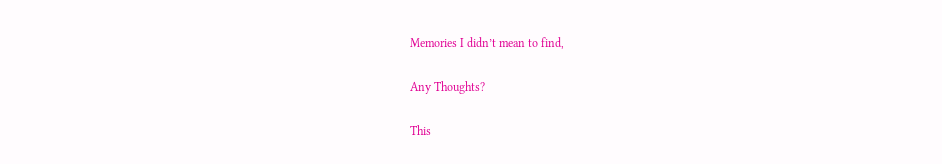Memories I didn’t mean to find,

Any Thoughts?

This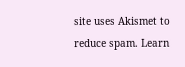site uses Akismet to reduce spam. Learn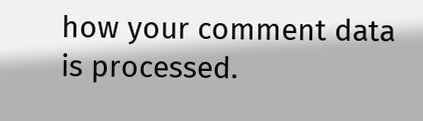how your comment data is processed.